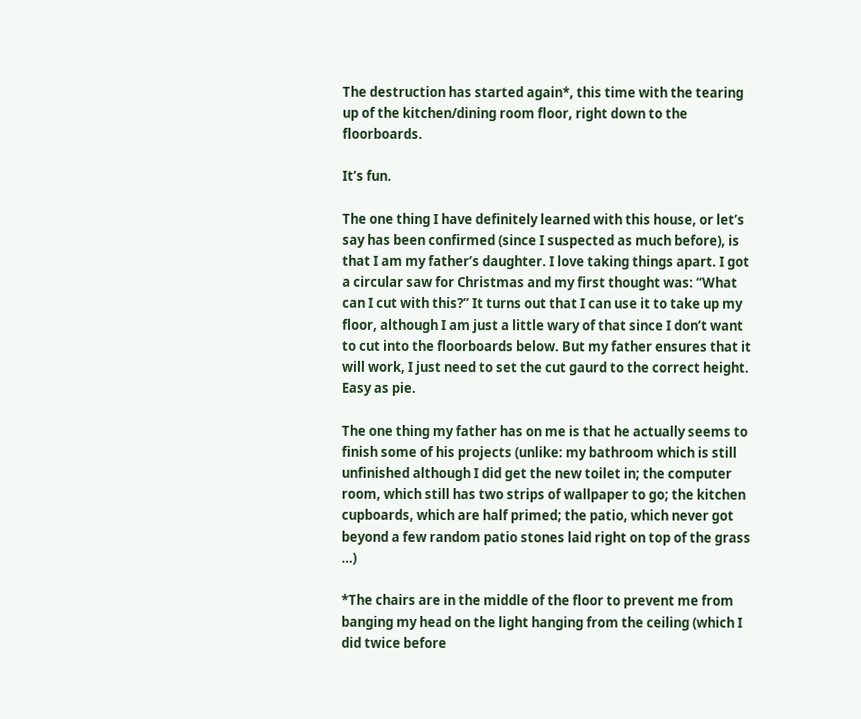The destruction has started again*, this time with the tearing up of the kitchen/dining room floor, right down to the floorboards.

It’s fun.

The one thing I have definitely learned with this house, or let’s say has been confirmed (since I suspected as much before), is that I am my father’s daughter. I love taking things apart. I got a circular saw for Christmas and my first thought was: “What can I cut with this?” It turns out that I can use it to take up my floor, although I am just a little wary of that since I don’t want to cut into the floorboards below. But my father ensures that it will work, I just need to set the cut gaurd to the correct height. Easy as pie.

The one thing my father has on me is that he actually seems to finish some of his projects (unlike: my bathroom which is still unfinished although I did get the new toilet in; the computer room, which still has two strips of wallpaper to go; the kitchen cupboards, which are half primed; the patio, which never got beyond a few random patio stones laid right on top of the grass …)

*The chairs are in the middle of the floor to prevent me from banging my head on the light hanging from the ceiling (which I did twice before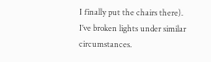I finally put the chairs there). I’ve broken lights under similar circumstances.